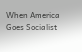When America Goes Socialist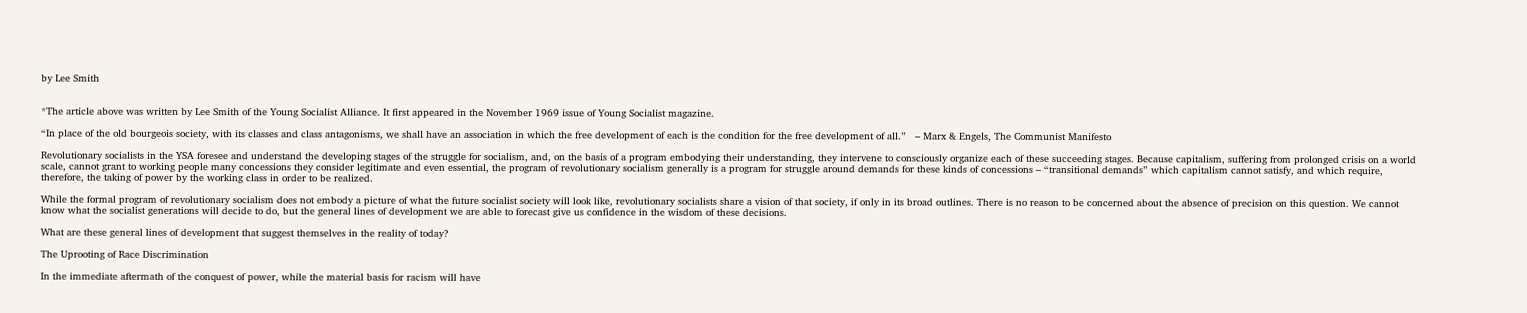by Lee Smith


*The article above was written by Lee Smith of the Young Socialist Alliance. It first appeared in the November 1969 issue of Young Socialist magazine.

“In place of the old bourgeois society, with its classes and class antagonisms, we shall have an association in which the free development of each is the condition for the free development of all.”   – Marx & Engels, The Communist Manifesto

Revolutionary socialists in the YSA foresee and understand the developing stages of the struggle for socialism, and, on the basis of a program embodying their understanding, they intervene to consciously organize each of these succeeding stages. Because capitalism, suffering from prolonged crisis on a world scale, cannot grant to working people many concessions they consider legitimate and even essential, the program of revolutionary socialism generally is a program for struggle around demands for these kinds of concessions – “transitional demands” which capitalism cannot satisfy, and which require, therefore, the taking of power by the working class in order to be realized.

While the formal program of revolutionary socialism does not embody a picture of what the future socialist society will look like, revolutionary socialists share a vision of that society, if only in its broad outlines. There is no reason to be concerned about the absence of precision on this question. We cannot know what the socialist generations will decide to do, but the general lines of development we are able to forecast give us confidence in the wisdom of these decisions.

What are these general lines of development that suggest themselves in the reality of today?

The Uprooting of Race Discrimination

In the immediate aftermath of the conquest of power, while the material basis for racism will have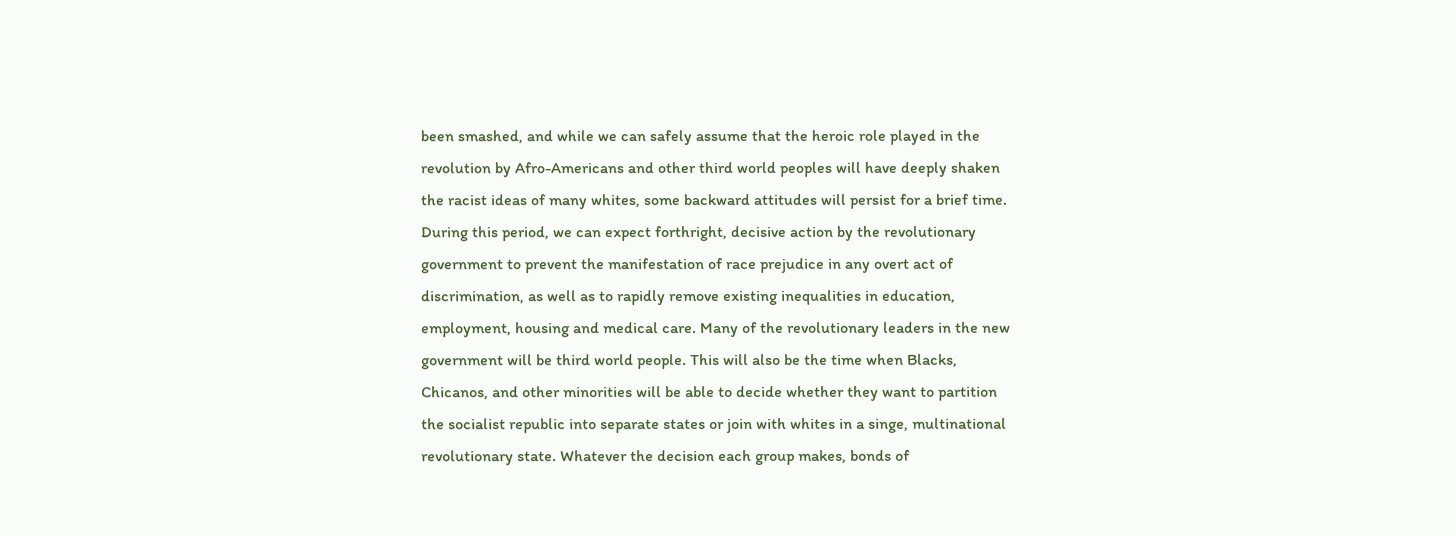been smashed, and while we can safely assume that the heroic role played in the revolution by Afro-Americans and other third world peoples will have deeply shaken the racist ideas of many whites, some backward attitudes will persist for a brief time. During this period, we can expect forthright, decisive action by the revolutionary government to prevent the manifestation of race prejudice in any overt act of discrimination, as well as to rapidly remove existing inequalities in education, employment, housing and medical care. Many of the revolutionary leaders in the new government will be third world people. This will also be the time when Blacks, Chicanos, and other minorities will be able to decide whether they want to partition the socialist republic into separate states or join with whites in a singe, multinational revolutionary state. Whatever the decision each group makes, bonds of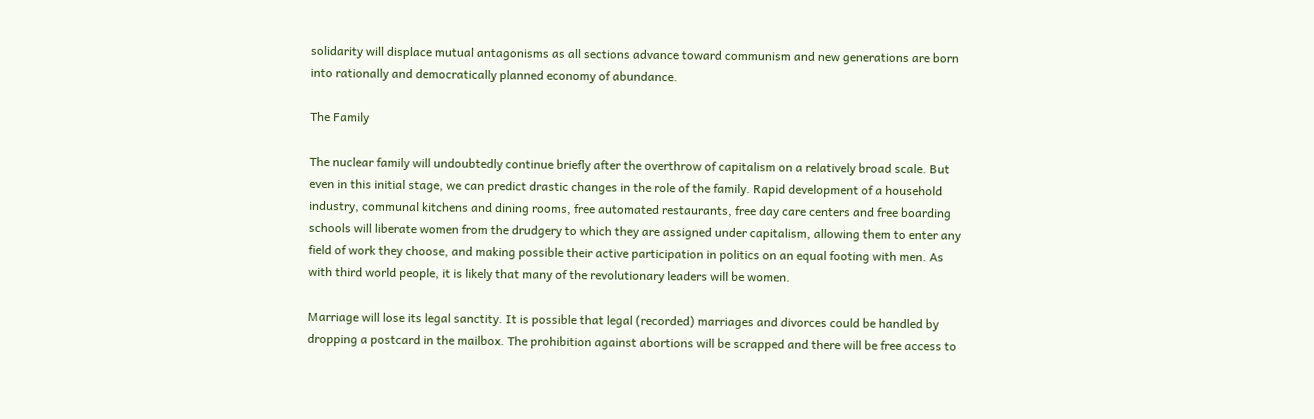solidarity will displace mutual antagonisms as all sections advance toward communism and new generations are born into rationally and democratically planned economy of abundance.

The Family

The nuclear family will undoubtedly continue briefly after the overthrow of capitalism on a relatively broad scale. But even in this initial stage, we can predict drastic changes in the role of the family. Rapid development of a household industry, communal kitchens and dining rooms, free automated restaurants, free day care centers and free boarding schools will liberate women from the drudgery to which they are assigned under capitalism, allowing them to enter any field of work they choose, and making possible their active participation in politics on an equal footing with men. As with third world people, it is likely that many of the revolutionary leaders will be women.

Marriage will lose its legal sanctity. It is possible that legal (recorded) marriages and divorces could be handled by dropping a postcard in the mailbox. The prohibition against abortions will be scrapped and there will be free access to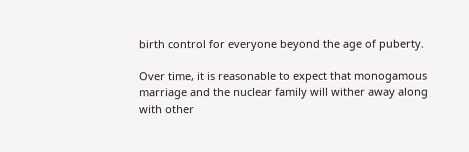birth control for everyone beyond the age of puberty.

Over time, it is reasonable to expect that monogamous marriage and the nuclear family will wither away along with other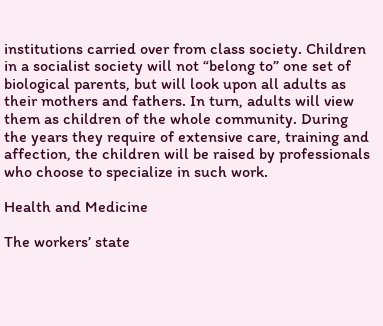institutions carried over from class society. Children in a socialist society will not “belong to” one set of biological parents, but will look upon all adults as their mothers and fathers. In turn, adults will view them as children of the whole community. During the years they require of extensive care, training and affection, the children will be raised by professionals who choose to specialize in such work.

Health and Medicine

The workers’ state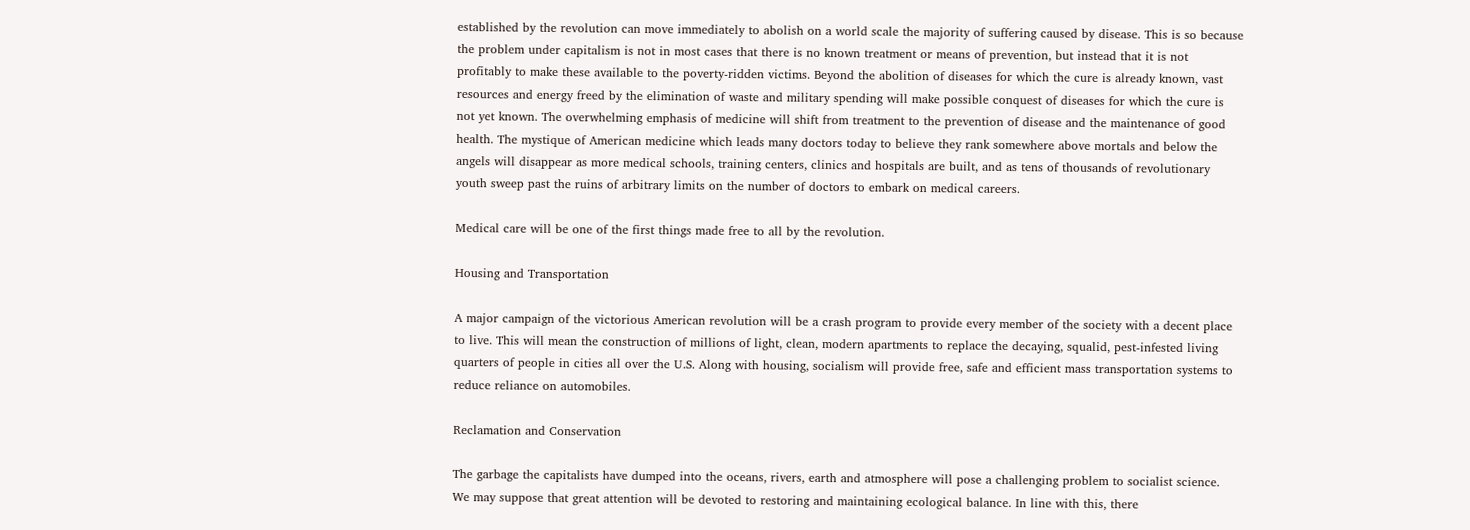established by the revolution can move immediately to abolish on a world scale the majority of suffering caused by disease. This is so because the problem under capitalism is not in most cases that there is no known treatment or means of prevention, but instead that it is not profitably to make these available to the poverty-ridden victims. Beyond the abolition of diseases for which the cure is already known, vast resources and energy freed by the elimination of waste and military spending will make possible conquest of diseases for which the cure is not yet known. The overwhelming emphasis of medicine will shift from treatment to the prevention of disease and the maintenance of good health. The mystique of American medicine which leads many doctors today to believe they rank somewhere above mortals and below the angels will disappear as more medical schools, training centers, clinics and hospitals are built, and as tens of thousands of revolutionary youth sweep past the ruins of arbitrary limits on the number of doctors to embark on medical careers.

Medical care will be one of the first things made free to all by the revolution.

Housing and Transportation

A major campaign of the victorious American revolution will be a crash program to provide every member of the society with a decent place to live. This will mean the construction of millions of light, clean, modern apartments to replace the decaying, squalid, pest-infested living quarters of people in cities all over the U.S. Along with housing, socialism will provide free, safe and efficient mass transportation systems to reduce reliance on automobiles.

Reclamation and Conservation

The garbage the capitalists have dumped into the oceans, rivers, earth and atmosphere will pose a challenging problem to socialist science. We may suppose that great attention will be devoted to restoring and maintaining ecological balance. In line with this, there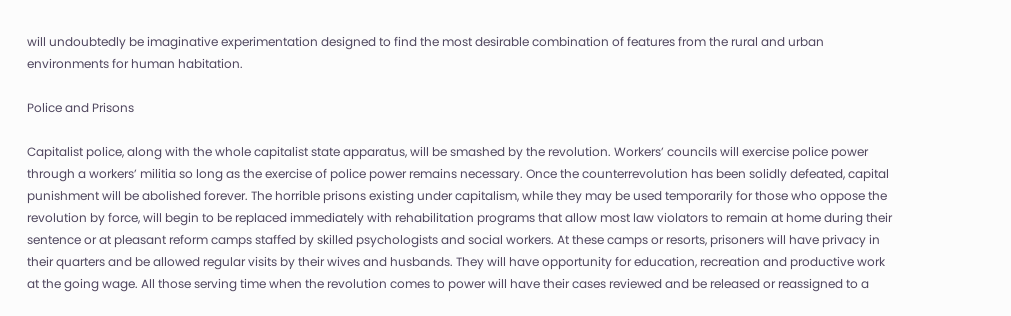will undoubtedly be imaginative experimentation designed to find the most desirable combination of features from the rural and urban environments for human habitation.

Police and Prisons

Capitalist police, along with the whole capitalist state apparatus, will be smashed by the revolution. Workers’ councils will exercise police power through a workers’ militia so long as the exercise of police power remains necessary. Once the counterrevolution has been solidly defeated, capital punishment will be abolished forever. The horrible prisons existing under capitalism, while they may be used temporarily for those who oppose the revolution by force, will begin to be replaced immediately with rehabilitation programs that allow most law violators to remain at home during their sentence or at pleasant reform camps staffed by skilled psychologists and social workers. At these camps or resorts, prisoners will have privacy in their quarters and be allowed regular visits by their wives and husbands. They will have opportunity for education, recreation and productive work at the going wage. All those serving time when the revolution comes to power will have their cases reviewed and be released or reassigned to a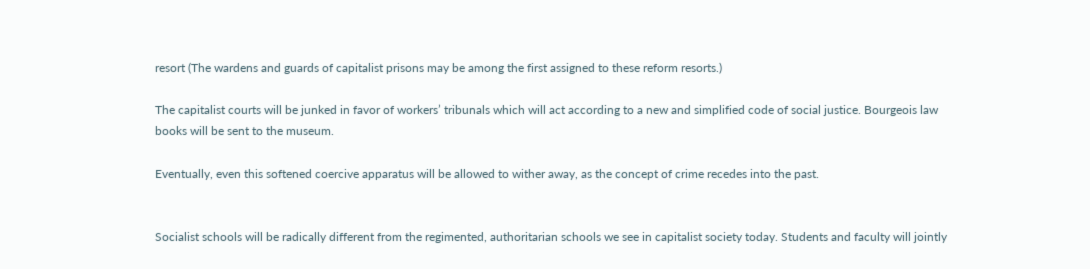resort (The wardens and guards of capitalist prisons may be among the first assigned to these reform resorts.)

The capitalist courts will be junked in favor of workers’ tribunals which will act according to a new and simplified code of social justice. Bourgeois law books will be sent to the museum.

Eventually, even this softened coercive apparatus will be allowed to wither away, as the concept of crime recedes into the past.


Socialist schools will be radically different from the regimented, authoritarian schools we see in capitalist society today. Students and faculty will jointly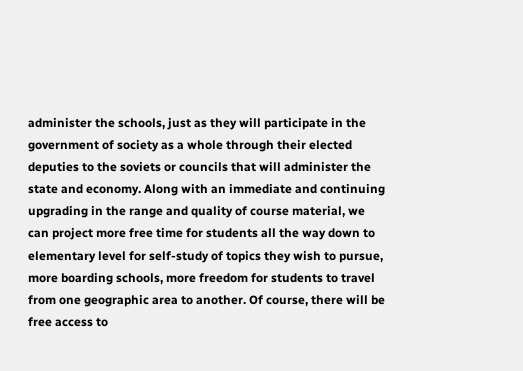administer the schools, just as they will participate in the government of society as a whole through their elected deputies to the soviets or councils that will administer the state and economy. Along with an immediate and continuing upgrading in the range and quality of course material, we can project more free time for students all the way down to elementary level for self-study of topics they wish to pursue, more boarding schools, more freedom for students to travel from one geographic area to another. Of course, there will be free access to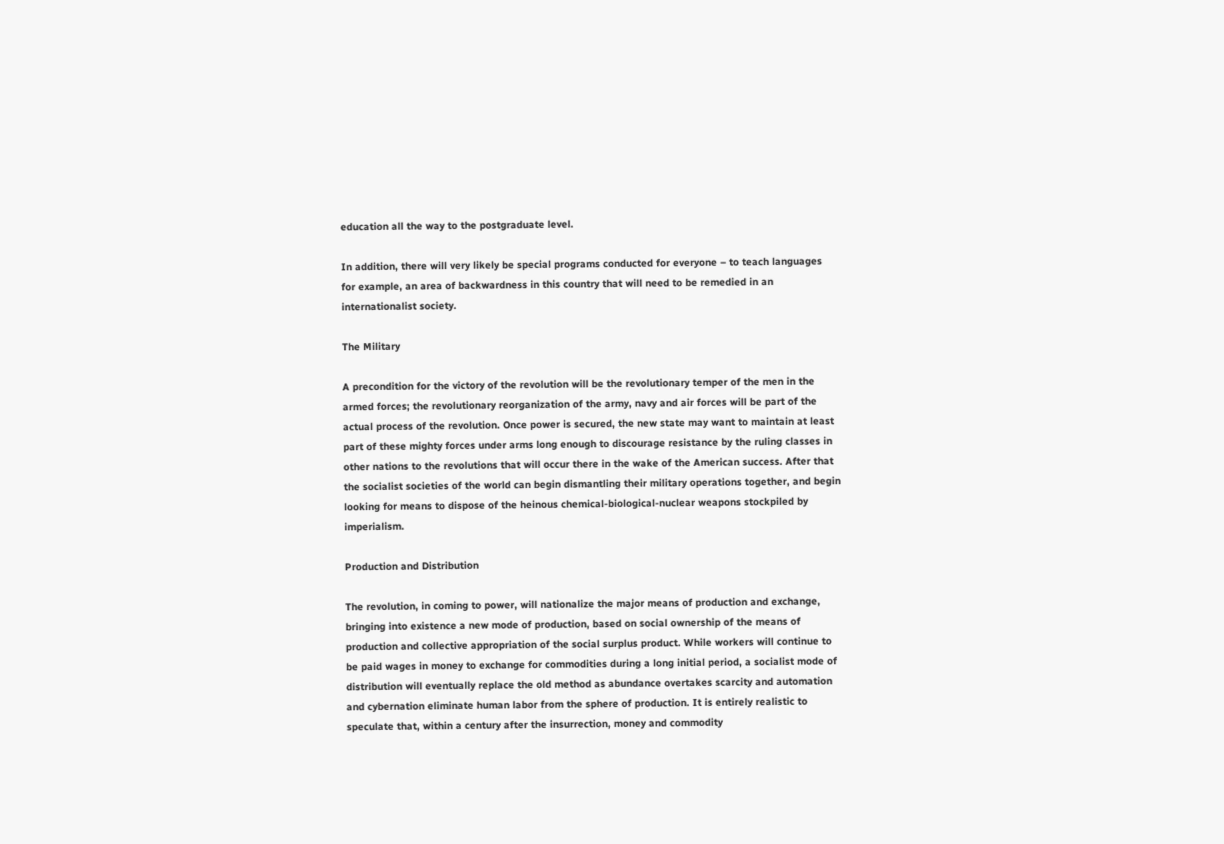education all the way to the postgraduate level.

In addition, there will very likely be special programs conducted for everyone – to teach languages for example, an area of backwardness in this country that will need to be remedied in an internationalist society.

The Military

A precondition for the victory of the revolution will be the revolutionary temper of the men in the armed forces; the revolutionary reorganization of the army, navy and air forces will be part of the actual process of the revolution. Once power is secured, the new state may want to maintain at least part of these mighty forces under arms long enough to discourage resistance by the ruling classes in other nations to the revolutions that will occur there in the wake of the American success. After that the socialist societies of the world can begin dismantling their military operations together, and begin looking for means to dispose of the heinous chemical-biological-nuclear weapons stockpiled by imperialism.

Production and Distribution

The revolution, in coming to power, will nationalize the major means of production and exchange, bringing into existence a new mode of production, based on social ownership of the means of production and collective appropriation of the social surplus product. While workers will continue to be paid wages in money to exchange for commodities during a long initial period, a socialist mode of distribution will eventually replace the old method as abundance overtakes scarcity and automation and cybernation eliminate human labor from the sphere of production. It is entirely realistic to speculate that, within a century after the insurrection, money and commodity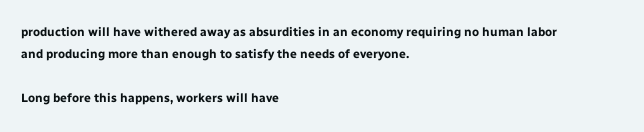production will have withered away as absurdities in an economy requiring no human labor and producing more than enough to satisfy the needs of everyone.

Long before this happens, workers will have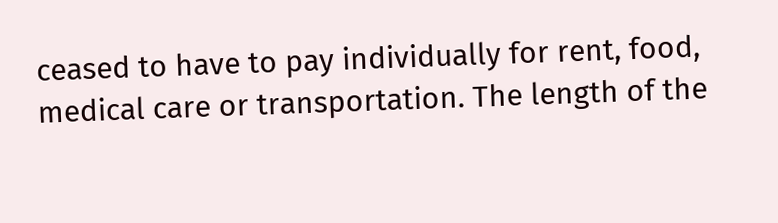ceased to have to pay individually for rent, food, medical care or transportation. The length of the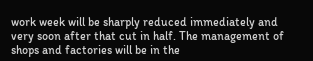work week will be sharply reduced immediately and very soon after that cut in half. The management of shops and factories will be in the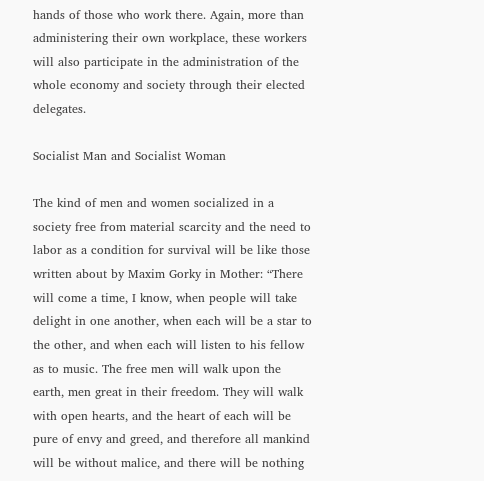hands of those who work there. Again, more than administering their own workplace, these workers will also participate in the administration of the whole economy and society through their elected delegates.

Socialist Man and Socialist Woman

The kind of men and women socialized in a society free from material scarcity and the need to labor as a condition for survival will be like those written about by Maxim Gorky in Mother: “There will come a time, I know, when people will take delight in one another, when each will be a star to the other, and when each will listen to his fellow as to music. The free men will walk upon the earth, men great in their freedom. They will walk with open hearts, and the heart of each will be pure of envy and greed, and therefore all mankind will be without malice, and there will be nothing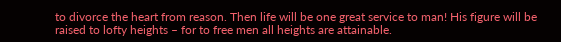to divorce the heart from reason. Then life will be one great service to man! His figure will be raised to lofty heights – for to free men all heights are attainable.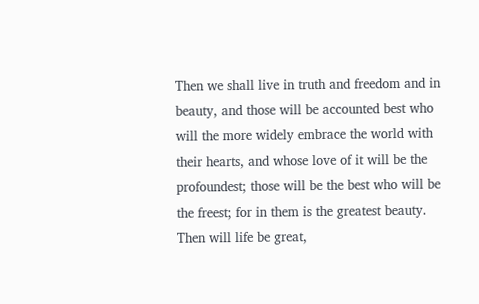Then we shall live in truth and freedom and in beauty, and those will be accounted best who will the more widely embrace the world with their hearts, and whose love of it will be the profoundest; those will be the best who will be the freest; for in them is the greatest beauty. Then will life be great,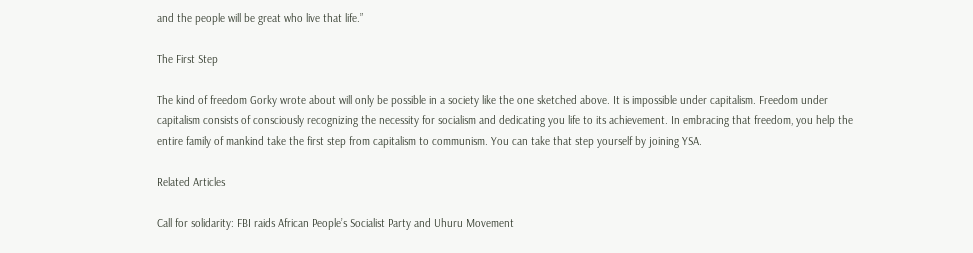and the people will be great who live that life.”

The First Step

The kind of freedom Gorky wrote about will only be possible in a society like the one sketched above. It is impossible under capitalism. Freedom under capitalism consists of consciously recognizing the necessity for socialism and dedicating you life to its achievement. In embracing that freedom, you help the entire family of mankind take the first step from capitalism to communism. You can take that step yourself by joining YSA.

Related Articles

Call for solidarity: FBI raids African People’s Socialist Party and Uhuru Movement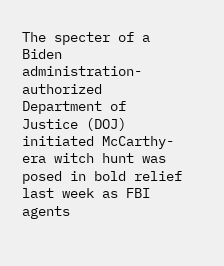The specter of a Biden administration-authorized Department of Justice (DOJ) initiated McCarthy-era witch hunt was posed in bold relief last week as FBI agents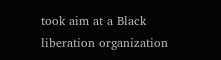took aim at a Black liberation organization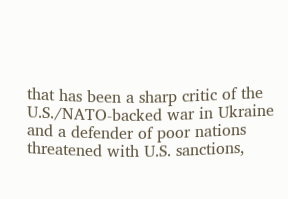that has been a sharp critic of the U.S./NATO-backed war in Ukraine and a defender of poor nations threatened with U.S. sanctions,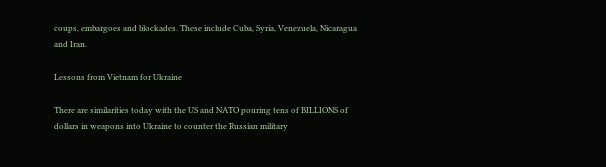coups, embargoes and blockades. These include Cuba, Syria, Venezuela, Nicaragua and Iran.

Lessons from Vietnam for Ukraine

There are similarities today with the US and NATO pouring tens of BILLIONS of dollars in weapons into Ukraine to counter the Russian military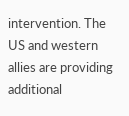intervention. The US and western allies are providing additional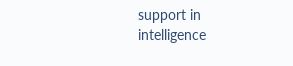support in intelligence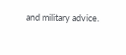and military advice.